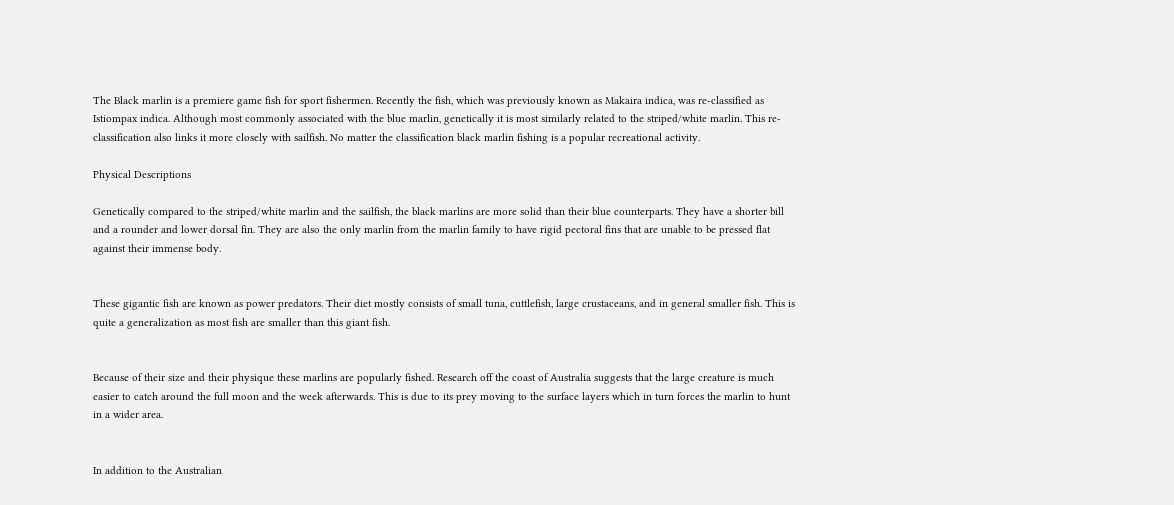The Black marlin is a premiere game fish for sport fishermen. Recently the fish, which was previously known as Makaira indica, was re-classified as Istiompax indica. Although most commonly associated with the blue marlin, genetically it is most similarly related to the striped/white marlin. This re-classification also links it more closely with sailfish. No matter the classification black marlin fishing is a popular recreational activity.

Physical Descriptions

Genetically compared to the striped/white marlin and the sailfish, the black marlins are more solid than their blue counterparts. They have a shorter bill and a rounder and lower dorsal fin. They are also the only marlin from the marlin family to have rigid pectoral fins that are unable to be pressed flat against their immense body.


These gigantic fish are known as power predators. Their diet mostly consists of small tuna, cuttlefish, large crustaceans, and in general smaller fish. This is quite a generalization as most fish are smaller than this giant fish.


Because of their size and their physique these marlins are popularly fished. Research off the coast of Australia suggests that the large creature is much easier to catch around the full moon and the week afterwards. This is due to its prey moving to the surface layers which in turn forces the marlin to hunt in a wider area.


In addition to the Australian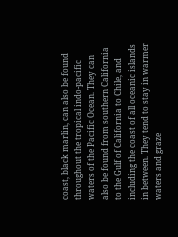coast, black marlin, can also be found throughout the tropical indo-pacific waters of the Pacific Ocean. They can also be found from southern California to the Gulf of California to Chile, and including the coast of all oceanic islands in between. They tend to stay in warmer waters and graze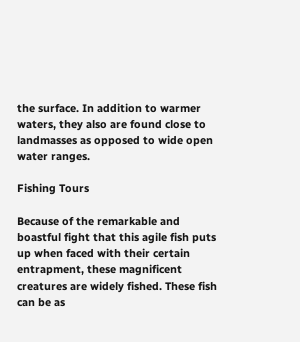the surface. In addition to warmer waters, they also are found close to landmasses as opposed to wide open water ranges.

Fishing Tours

Because of the remarkable and boastful fight that this agile fish puts up when faced with their certain entrapment, these magnificent creatures are widely fished. These fish can be as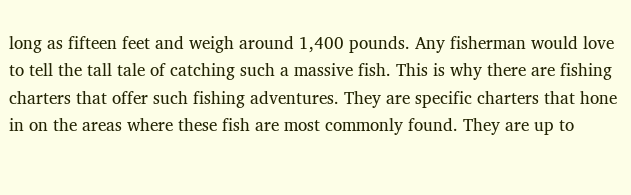long as fifteen feet and weigh around 1,400 pounds. Any fisherman would love to tell the tall tale of catching such a massive fish. This is why there are fishing charters that offer such fishing adventures. They are specific charters that hone in on the areas where these fish are most commonly found. They are up to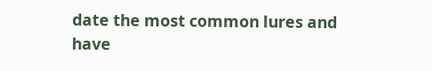date the most common lures and have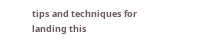tips and techniques for landing this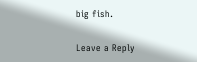big fish.

Leave a Reply